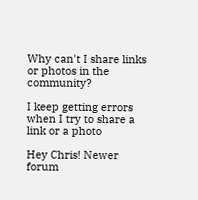Why can't I share links or photos in the community?

I keep getting errors when I try to share a link or a photo

Hey Chris! Newer forum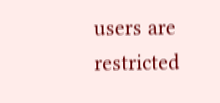users are restricted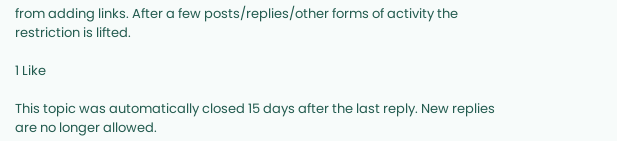from adding links. After a few posts/replies/other forms of activity the restriction is lifted.

1 Like

This topic was automatically closed 15 days after the last reply. New replies are no longer allowed.